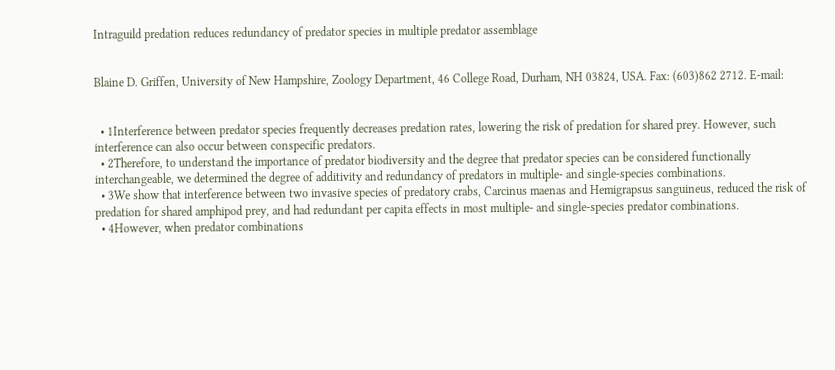Intraguild predation reduces redundancy of predator species in multiple predator assemblage


Blaine D. Griffen, University of New Hampshire, Zoology Department, 46 College Road, Durham, NH 03824, USA. Fax: (603)862 2712. E-mail:


  • 1Interference between predator species frequently decreases predation rates, lowering the risk of predation for shared prey. However, such interference can also occur between conspecific predators.
  • 2Therefore, to understand the importance of predator biodiversity and the degree that predator species can be considered functionally interchangeable, we determined the degree of additivity and redundancy of predators in multiple- and single-species combinations.
  • 3We show that interference between two invasive species of predatory crabs, Carcinus maenas and Hemigrapsus sanguineus, reduced the risk of predation for shared amphipod prey, and had redundant per capita effects in most multiple- and single-species predator combinations.
  • 4However, when predator combinations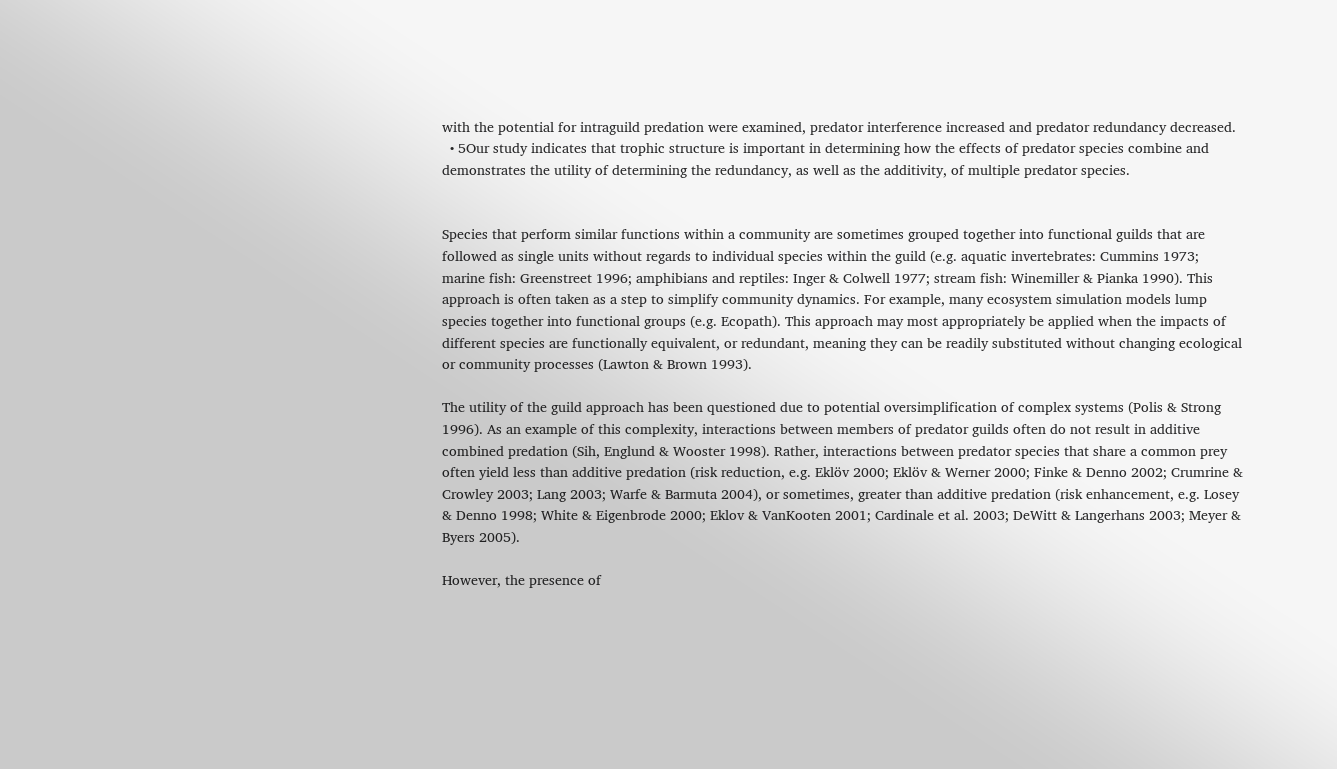with the potential for intraguild predation were examined, predator interference increased and predator redundancy decreased.
  • 5Our study indicates that trophic structure is important in determining how the effects of predator species combine and demonstrates the utility of determining the redundancy, as well as the additivity, of multiple predator species.


Species that perform similar functions within a community are sometimes grouped together into functional guilds that are followed as single units without regards to individual species within the guild (e.g. aquatic invertebrates: Cummins 1973; marine fish: Greenstreet 1996; amphibians and reptiles: Inger & Colwell 1977; stream fish: Winemiller & Pianka 1990). This approach is often taken as a step to simplify community dynamics. For example, many ecosystem simulation models lump species together into functional groups (e.g. Ecopath). This approach may most appropriately be applied when the impacts of different species are functionally equivalent, or redundant, meaning they can be readily substituted without changing ecological or community processes (Lawton & Brown 1993).

The utility of the guild approach has been questioned due to potential oversimplification of complex systems (Polis & Strong 1996). As an example of this complexity, interactions between members of predator guilds often do not result in additive combined predation (Sih, Englund & Wooster 1998). Rather, interactions between predator species that share a common prey often yield less than additive predation (risk reduction, e.g. Eklöv 2000; Eklöv & Werner 2000; Finke & Denno 2002; Crumrine & Crowley 2003; Lang 2003; Warfe & Barmuta 2004), or sometimes, greater than additive predation (risk enhancement, e.g. Losey & Denno 1998; White & Eigenbrode 2000; Eklov & VanKooten 2001; Cardinale et al. 2003; DeWitt & Langerhans 2003; Meyer & Byers 2005).

However, the presence of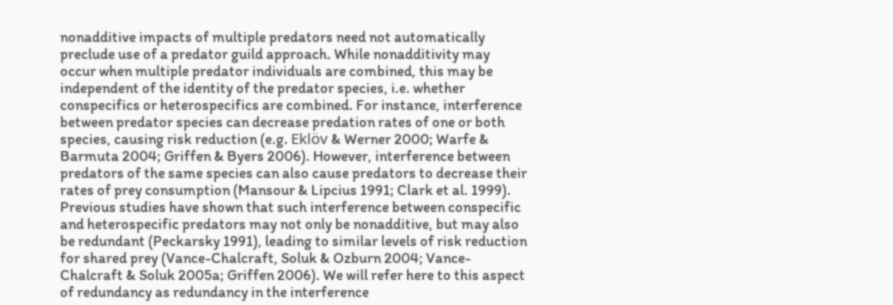nonadditive impacts of multiple predators need not automatically preclude use of a predator guild approach. While nonadditivity may occur when multiple predator individuals are combined, this may be independent of the identity of the predator species, i.e. whether conspecifics or heterospecifics are combined. For instance, interference between predator species can decrease predation rates of one or both species, causing risk reduction (e.g. Eklöv & Werner 2000; Warfe & Barmuta 2004; Griffen & Byers 2006). However, interference between predators of the same species can also cause predators to decrease their rates of prey consumption (Mansour & Lipcius 1991; Clark et al. 1999). Previous studies have shown that such interference between conspecific and heterospecific predators may not only be nonadditive, but may also be redundant (Peckarsky 1991), leading to similar levels of risk reduction for shared prey (Vance-Chalcraft, Soluk & Ozburn 2004; Vance-Chalcraft & Soluk 2005a; Griffen 2006). We will refer here to this aspect of redundancy as redundancy in the interference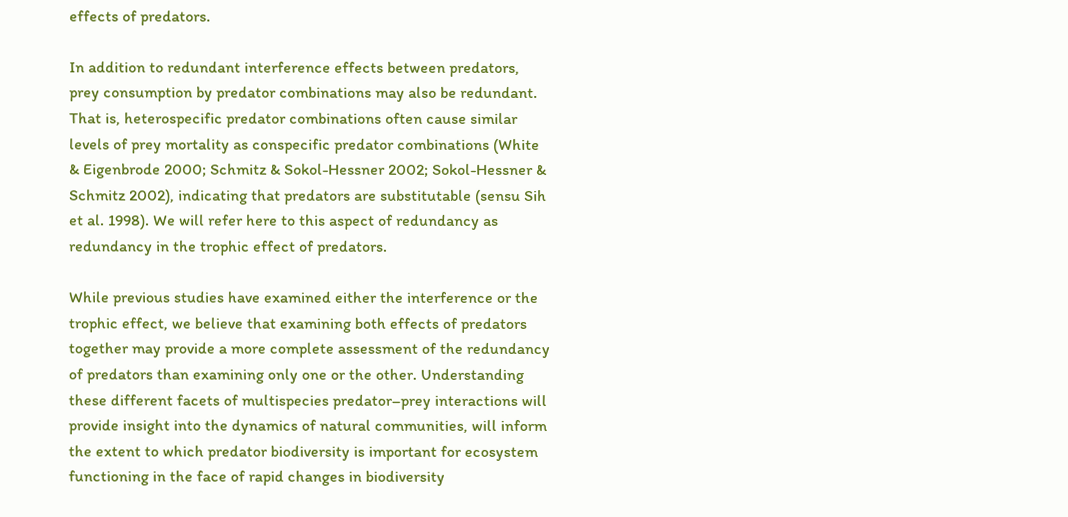effects of predators.

In addition to redundant interference effects between predators, prey consumption by predator combinations may also be redundant. That is, heterospecific predator combinations often cause similar levels of prey mortality as conspecific predator combinations (White & Eigenbrode 2000; Schmitz & Sokol-Hessner 2002; Sokol-Hessner & Schmitz 2002), indicating that predators are substitutable (sensu Sih et al. 1998). We will refer here to this aspect of redundancy as redundancy in the trophic effect of predators.

While previous studies have examined either the interference or the trophic effect, we believe that examining both effects of predators together may provide a more complete assessment of the redundancy of predators than examining only one or the other. Understanding these different facets of multispecies predator–prey interactions will provide insight into the dynamics of natural communities, will inform the extent to which predator biodiversity is important for ecosystem functioning in the face of rapid changes in biodiversity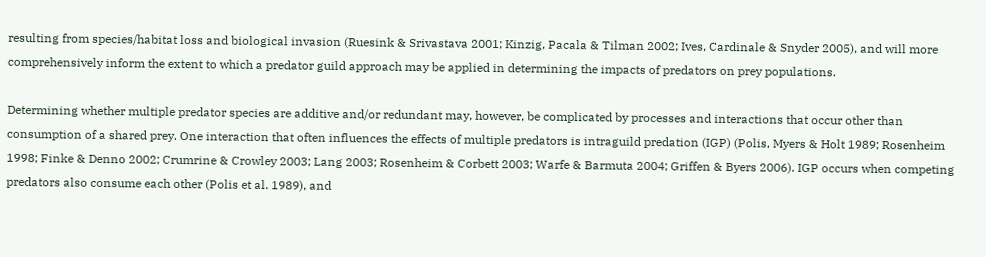resulting from species/habitat loss and biological invasion (Ruesink & Srivastava 2001; Kinzig, Pacala & Tilman 2002; Ives, Cardinale & Snyder 2005), and will more comprehensively inform the extent to which a predator guild approach may be applied in determining the impacts of predators on prey populations.

Determining whether multiple predator species are additive and/or redundant may, however, be complicated by processes and interactions that occur other than consumption of a shared prey. One interaction that often influences the effects of multiple predators is intraguild predation (IGP) (Polis, Myers & Holt 1989; Rosenheim 1998; Finke & Denno 2002; Crumrine & Crowley 2003; Lang 2003; Rosenheim & Corbett 2003; Warfe & Barmuta 2004; Griffen & Byers 2006). IGP occurs when competing predators also consume each other (Polis et al. 1989), and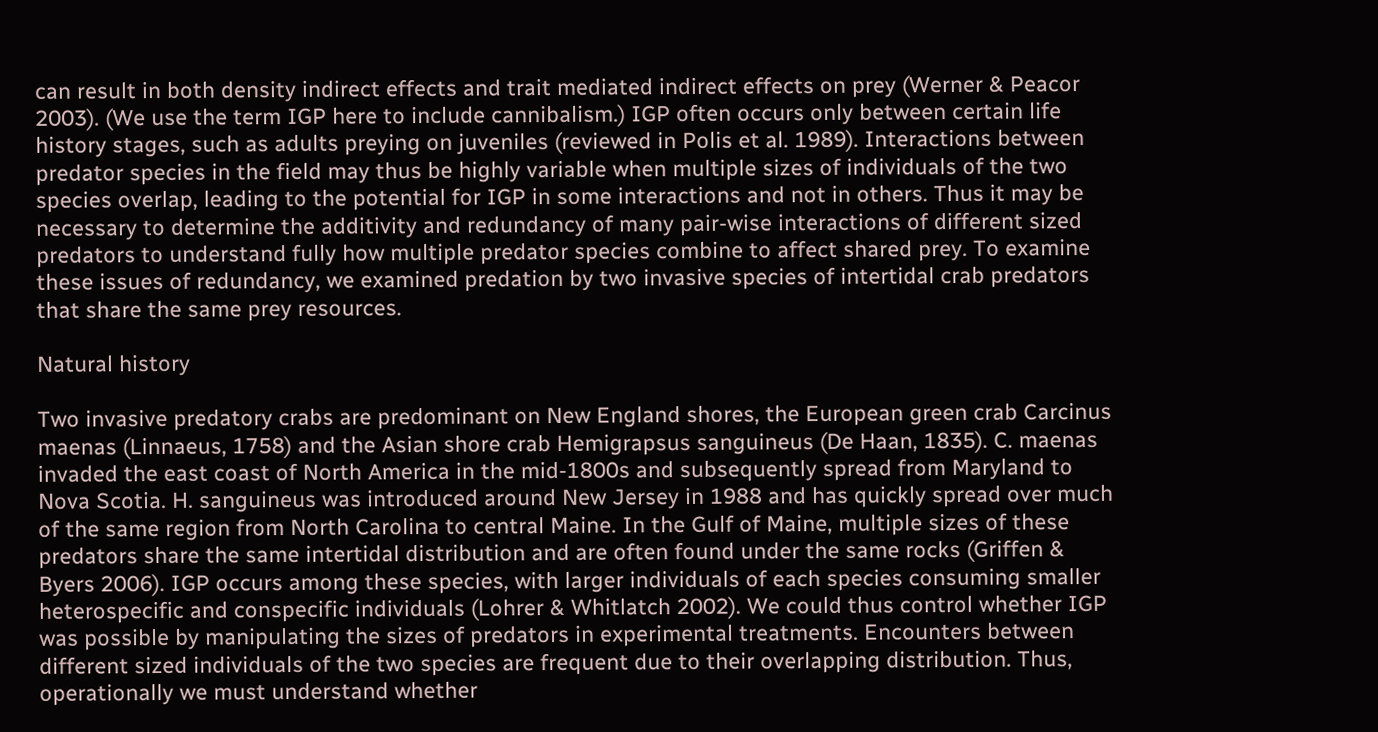can result in both density indirect effects and trait mediated indirect effects on prey (Werner & Peacor 2003). (We use the term IGP here to include cannibalism.) IGP often occurs only between certain life history stages, such as adults preying on juveniles (reviewed in Polis et al. 1989). Interactions between predator species in the field may thus be highly variable when multiple sizes of individuals of the two species overlap, leading to the potential for IGP in some interactions and not in others. Thus it may be necessary to determine the additivity and redundancy of many pair-wise interactions of different sized predators to understand fully how multiple predator species combine to affect shared prey. To examine these issues of redundancy, we examined predation by two invasive species of intertidal crab predators that share the same prey resources.

Natural history

Two invasive predatory crabs are predominant on New England shores, the European green crab Carcinus maenas (Linnaeus, 1758) and the Asian shore crab Hemigrapsus sanguineus (De Haan, 1835). C. maenas invaded the east coast of North America in the mid-1800s and subsequently spread from Maryland to Nova Scotia. H. sanguineus was introduced around New Jersey in 1988 and has quickly spread over much of the same region from North Carolina to central Maine. In the Gulf of Maine, multiple sizes of these predators share the same intertidal distribution and are often found under the same rocks (Griffen & Byers 2006). IGP occurs among these species, with larger individuals of each species consuming smaller heterospecific and conspecific individuals (Lohrer & Whitlatch 2002). We could thus control whether IGP was possible by manipulating the sizes of predators in experimental treatments. Encounters between different sized individuals of the two species are frequent due to their overlapping distribution. Thus, operationally we must understand whether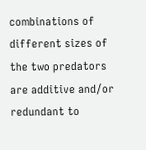combinations of different sizes of the two predators are additive and/or redundant to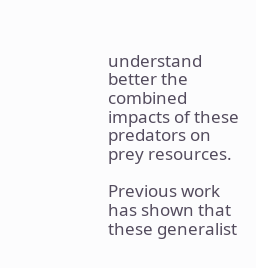understand better the combined impacts of these predators on prey resources.

Previous work has shown that these generalist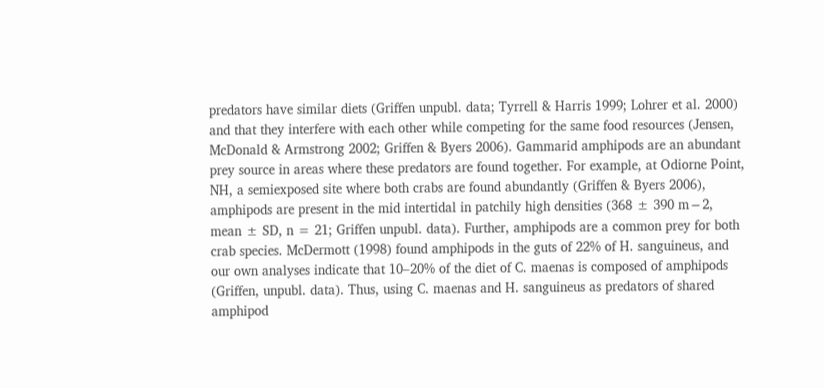predators have similar diets (Griffen unpubl. data; Tyrrell & Harris 1999; Lohrer et al. 2000) and that they interfere with each other while competing for the same food resources (Jensen, McDonald & Armstrong 2002; Griffen & Byers 2006). Gammarid amphipods are an abundant prey source in areas where these predators are found together. For example, at Odiorne Point, NH, a semiexposed site where both crabs are found abundantly (Griffen & Byers 2006), amphipods are present in the mid intertidal in patchily high densities (368 ± 390 m−2, mean ± SD, n = 21; Griffen unpubl. data). Further, amphipods are a common prey for both crab species. McDermott (1998) found amphipods in the guts of 22% of H. sanguineus, and our own analyses indicate that 10–20% of the diet of C. maenas is composed of amphipods (Griffen, unpubl. data). Thus, using C. maenas and H. sanguineus as predators of shared amphipod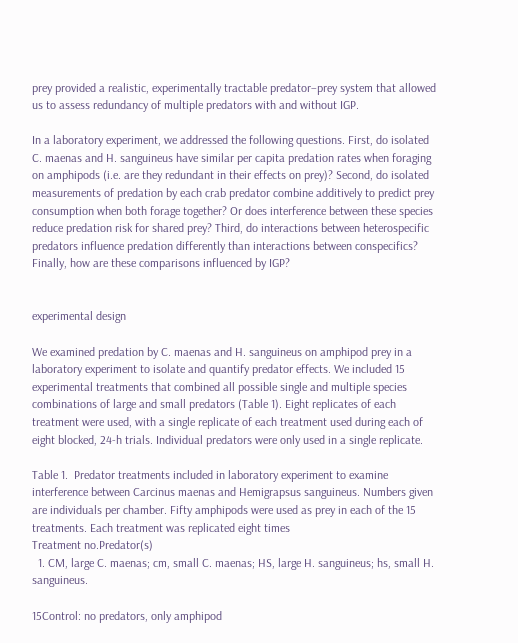prey provided a realistic, experimentally tractable predator–prey system that allowed us to assess redundancy of multiple predators with and without IGP.

In a laboratory experiment, we addressed the following questions. First, do isolated C. maenas and H. sanguineus have similar per capita predation rates when foraging on amphipods (i.e. are they redundant in their effects on prey)? Second, do isolated measurements of predation by each crab predator combine additively to predict prey consumption when both forage together? Or does interference between these species reduce predation risk for shared prey? Third, do interactions between heterospecific predators influence predation differently than interactions between conspecifics? Finally, how are these comparisons influenced by IGP?


experimental design

We examined predation by C. maenas and H. sanguineus on amphipod prey in a laboratory experiment to isolate and quantify predator effects. We included 15 experimental treatments that combined all possible single and multiple species combinations of large and small predators (Table 1). Eight replicates of each treatment were used, with a single replicate of each treatment used during each of eight blocked, 24-h trials. Individual predators were only used in a single replicate.

Table 1.  Predator treatments included in laboratory experiment to examine interference between Carcinus maenas and Hemigrapsus sanguineus. Numbers given are individuals per chamber. Fifty amphipods were used as prey in each of the 15 treatments. Each treatment was replicated eight times
Treatment no.Predator(s)
  1. CM, large C. maenas; cm, small C. maenas; HS, large H. sanguineus; hs, small H. sanguineus.

15Control: no predators, only amphipod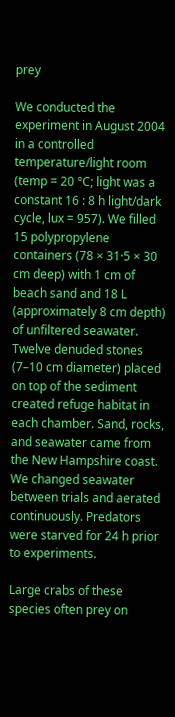prey

We conducted the experiment in August 2004 in a controlled temperature/light room (temp = 20 °C; light was a constant 16 : 8 h light/dark cycle, lux = 957). We filled 15 polypropylene containers (78 × 31·5 × 30 cm deep) with 1 cm of beach sand and 18 L (approximately 8 cm depth) of unfiltered seawater. Twelve denuded stones (7–10 cm diameter) placed on top of the sediment created refuge habitat in each chamber. Sand, rocks, and seawater came from the New Hampshire coast. We changed seawater between trials and aerated continuously. Predators were starved for 24 h prior to experiments.

Large crabs of these species often prey on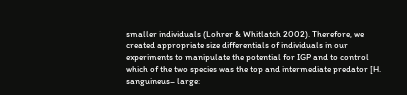smaller individuals (Lohrer & Whitlatch 2002). Therefore, we created appropriate size differentials of individuals in our experiments to manipulate the potential for IGP and to control which of the two species was the top and intermediate predator [H. sanguineus– large: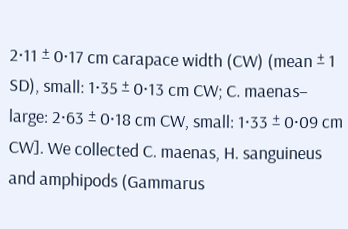2·11 ± 0·17 cm carapace width (CW) (mean ± 1 SD), small: 1·35 ± 0·13 cm CW; C. maenas– large: 2·63 ± 0·18 cm CW, small: 1·33 ± 0·09 cm CW]. We collected C. maenas, H. sanguineus and amphipods (Gammarus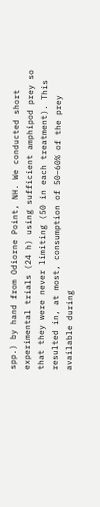spp.) by hand from Odiorne Point, NH. We conducted short experimental trials (24 h) using sufficient amphipod prey so that they were never limiting (50 in each treatment). This resulted in, at most, consumption of 50–60% of the prey available during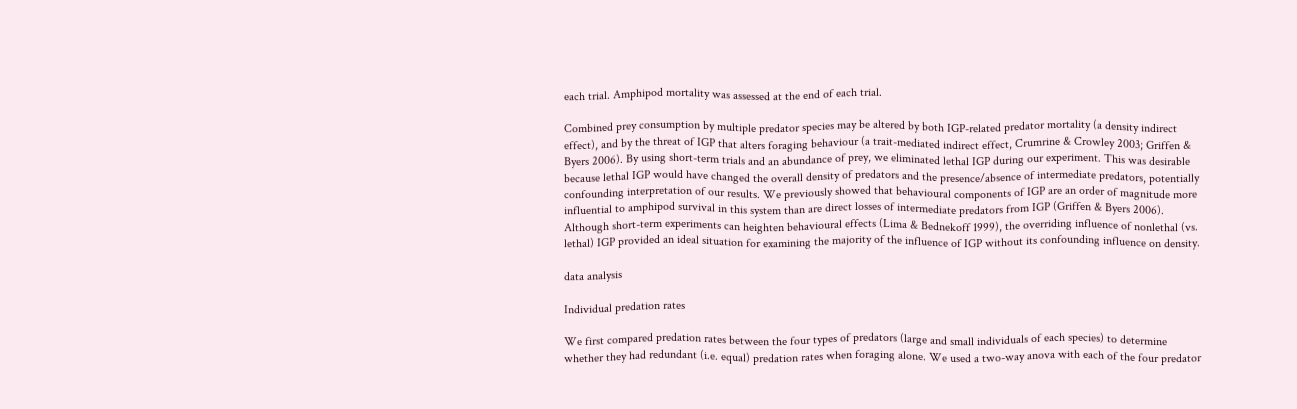each trial. Amphipod mortality was assessed at the end of each trial.

Combined prey consumption by multiple predator species may be altered by both IGP-related predator mortality (a density indirect effect), and by the threat of IGP that alters foraging behaviour (a trait-mediated indirect effect, Crumrine & Crowley 2003; Griffen & Byers 2006). By using short-term trials and an abundance of prey, we eliminated lethal IGP during our experiment. This was desirable because lethal IGP would have changed the overall density of predators and the presence/absence of intermediate predators, potentially confounding interpretation of our results. We previously showed that behavioural components of IGP are an order of magnitude more influential to amphipod survival in this system than are direct losses of intermediate predators from IGP (Griffen & Byers 2006). Although short-term experiments can heighten behavioural effects (Lima & Bednekoff 1999), the overriding influence of nonlethal (vs. lethal) IGP provided an ideal situation for examining the majority of the influence of IGP without its confounding influence on density.

data analysis

Individual predation rates

We first compared predation rates between the four types of predators (large and small individuals of each species) to determine whether they had redundant (i.e. equal) predation rates when foraging alone. We used a two-way anova with each of the four predator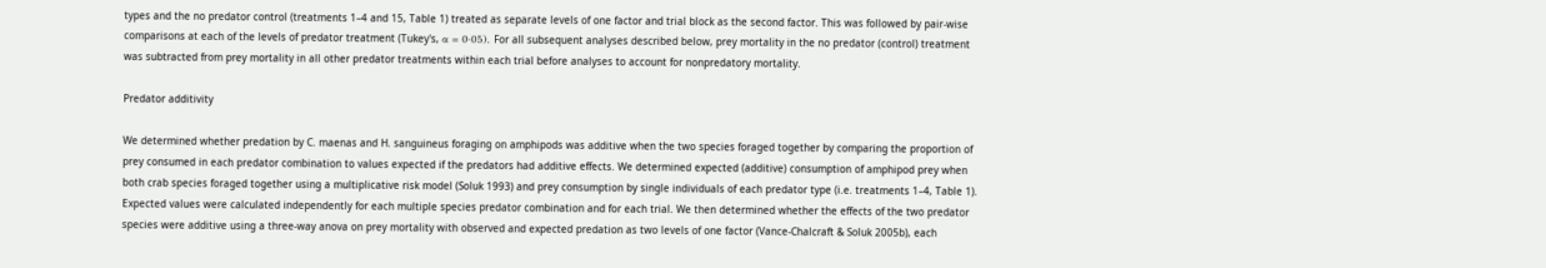types and the no predator control (treatments 1–4 and 15, Table 1) treated as separate levels of one factor and trial block as the second factor. This was followed by pair-wise comparisons at each of the levels of predator treatment (Tukey's, α = 0·05). For all subsequent analyses described below, prey mortality in the no predator (control) treatment was subtracted from prey mortality in all other predator treatments within each trial before analyses to account for nonpredatory mortality.

Predator additivity

We determined whether predation by C. maenas and H. sanguineus foraging on amphipods was additive when the two species foraged together by comparing the proportion of prey consumed in each predator combination to values expected if the predators had additive effects. We determined expected (additive) consumption of amphipod prey when both crab species foraged together using a multiplicative risk model (Soluk 1993) and prey consumption by single individuals of each predator type (i.e. treatments 1–4, Table 1). Expected values were calculated independently for each multiple species predator combination and for each trial. We then determined whether the effects of the two predator species were additive using a three-way anova on prey mortality with observed and expected predation as two levels of one factor (Vance-Chalcraft & Soluk 2005b), each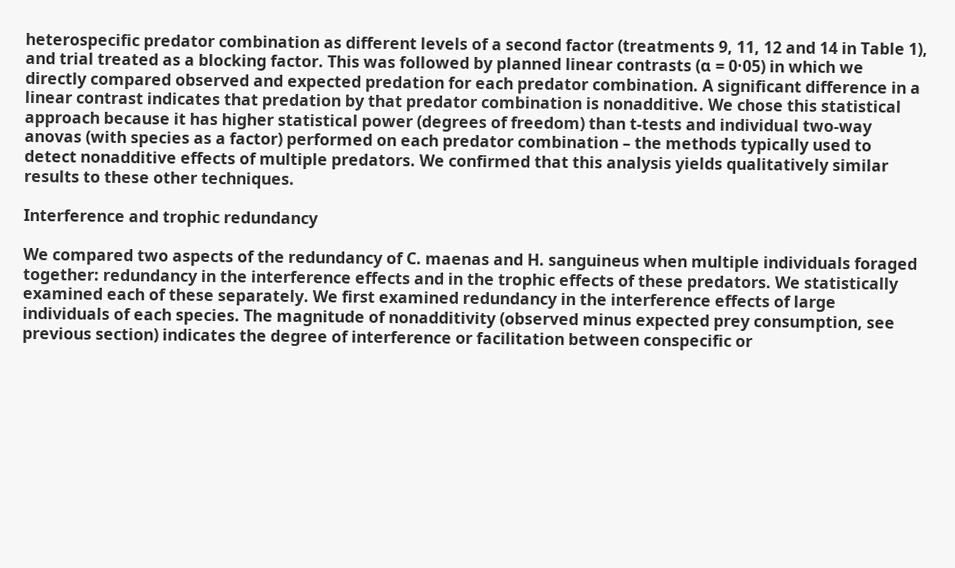heterospecific predator combination as different levels of a second factor (treatments 9, 11, 12 and 14 in Table 1), and trial treated as a blocking factor. This was followed by planned linear contrasts (α = 0·05) in which we directly compared observed and expected predation for each predator combination. A significant difference in a linear contrast indicates that predation by that predator combination is nonadditive. We chose this statistical approach because it has higher statistical power (degrees of freedom) than t-tests and individual two-way anovas (with species as a factor) performed on each predator combination – the methods typically used to detect nonadditive effects of multiple predators. We confirmed that this analysis yields qualitatively similar results to these other techniques.

Interference and trophic redundancy

We compared two aspects of the redundancy of C. maenas and H. sanguineus when multiple individuals foraged together: redundancy in the interference effects and in the trophic effects of these predators. We statistically examined each of these separately. We first examined redundancy in the interference effects of large individuals of each species. The magnitude of nonadditivity (observed minus expected prey consumption, see previous section) indicates the degree of interference or facilitation between conspecific or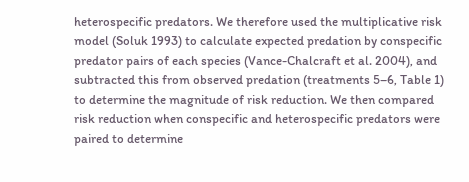heterospecific predators. We therefore used the multiplicative risk model (Soluk 1993) to calculate expected predation by conspecific predator pairs of each species (Vance-Chalcraft et al. 2004), and subtracted this from observed predation (treatments 5–6, Table 1) to determine the magnitude of risk reduction. We then compared risk reduction when conspecific and heterospecific predators were paired to determine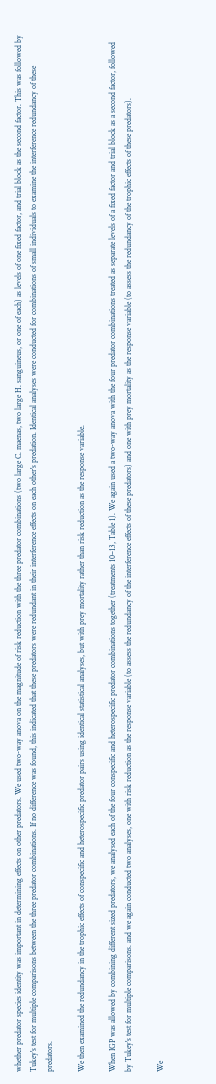whether predator species identity was important in determining effects on other predators. We used two-way anova on the magnitude of risk reduction with the three predator combinations (two large C. maenas, two large H. sanguineus, or one of each) as levels of one fixed factor, and trial block as the second factor. This was followed by Tukey's test for multiple comparisons between the three predator combinations. If no difference was found, this indicated that these predators were redundant in their interference effects on each other's predation. Identical analyses were conducted for combinations of small individuals to examine the interference redundancy of these predators.

We then examined the redundancy in the trophic effects of conspecific and heterospecific predator pairs using identical statistical analyses, but with prey mortality rather than risk reduction as the response variable.

When IGP was allowed by combining different sized predators, we analysed each of the four conspecific and heterospecific predator combinations together (treatments 10–13, Table 1). We again used a two-way anova with the four predator combinations treated as separate levels of a fixed factor and trial block as a second factor, followed by Tukey's test for multiple comparisons. and we again conducted two analyses, one with risk reduction as the response variable (to assess the redundancy of the interference effects of these predators) and one with prey mortality as the response variable (to assess the redundancy of the trophic effects of these predators).

We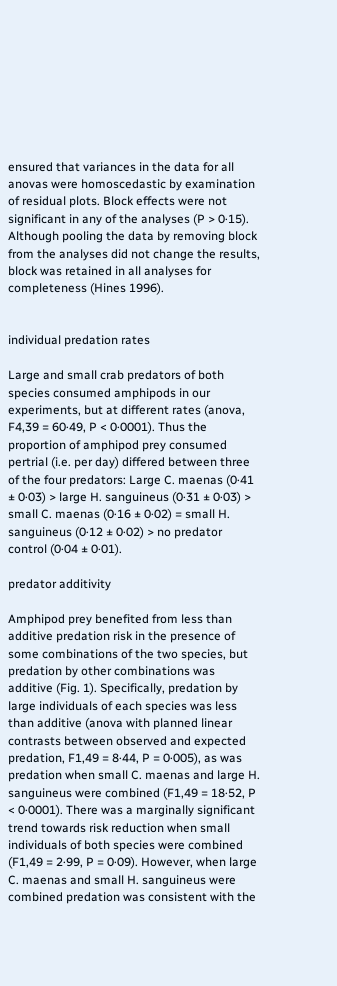ensured that variances in the data for all anovas were homoscedastic by examination of residual plots. Block effects were not significant in any of the analyses (P > 0·15). Although pooling the data by removing block from the analyses did not change the results, block was retained in all analyses for completeness (Hines 1996).


individual predation rates

Large and small crab predators of both species consumed amphipods in our experiments, but at different rates (anova, F4,39 = 60·49, P < 0·0001). Thus the proportion of amphipod prey consumed pertrial (i.e. per day) differed between three of the four predators: Large C. maenas (0·41 ± 0·03) > large H. sanguineus (0·31 ± 0·03) > small C. maenas (0·16 ± 0·02) = small H. sanguineus (0·12 ± 0·02) > no predator control (0·04 ± 0·01).

predator additivity

Amphipod prey benefited from less than additive predation risk in the presence of some combinations of the two species, but predation by other combinations was additive (Fig. 1). Specifically, predation by large individuals of each species was less than additive (anova with planned linear contrasts between observed and expected predation, F1,49 = 8·44, P = 0·005), as was predation when small C. maenas and large H. sanguineus were combined (F1,49 = 18·52, P < 0·0001). There was a marginally significant trend towards risk reduction when small individuals of both species were combined (F1,49 = 2·99, P = 0·09). However, when large C. maenas and small H. sanguineus were combined predation was consistent with the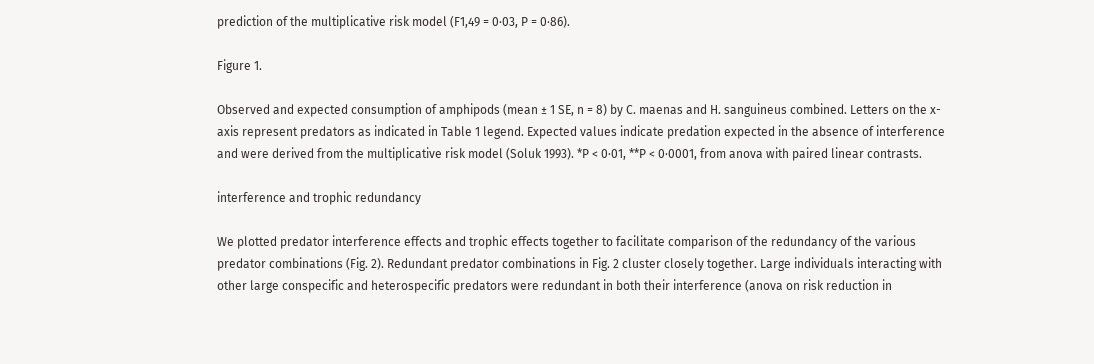prediction of the multiplicative risk model (F1,49 = 0·03, P = 0·86).

Figure 1.

Observed and expected consumption of amphipods (mean ± 1 SE, n = 8) by C. maenas and H. sanguineus combined. Letters on the x-axis represent predators as indicated in Table 1 legend. Expected values indicate predation expected in the absence of interference and were derived from the multiplicative risk model (Soluk 1993). *P < 0·01, **P < 0·0001, from anova with paired linear contrasts.

interference and trophic redundancy

We plotted predator interference effects and trophic effects together to facilitate comparison of the redundancy of the various predator combinations (Fig. 2). Redundant predator combinations in Fig. 2 cluster closely together. Large individuals interacting with other large conspecific and heterospecific predators were redundant in both their interference (anova on risk reduction in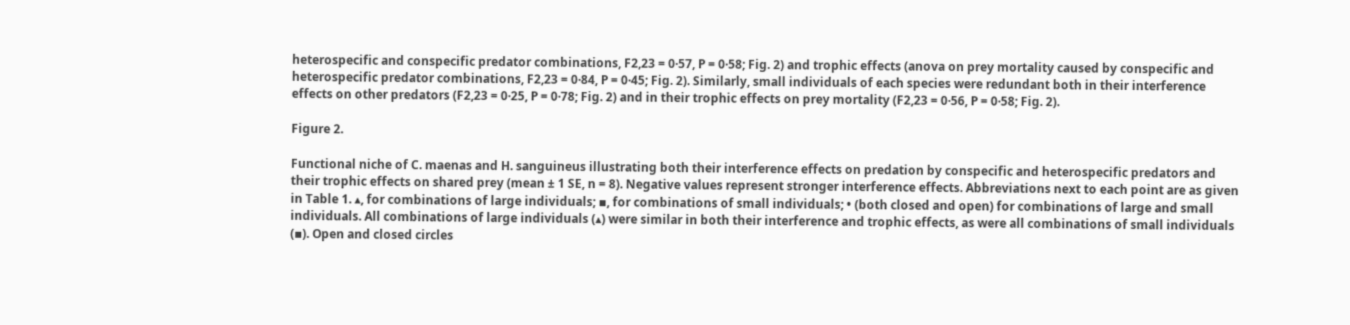heterospecific and conspecific predator combinations, F2,23 = 0·57, P = 0·58; Fig. 2) and trophic effects (anova on prey mortality caused by conspecific and heterospecific predator combinations, F2,23 = 0·84, P = 0·45; Fig. 2). Similarly, small individuals of each species were redundant both in their interference effects on other predators (F2,23 = 0·25, P = 0·78; Fig. 2) and in their trophic effects on prey mortality (F2,23 = 0·56, P = 0·58; Fig. 2).

Figure 2.

Functional niche of C. maenas and H. sanguineus illustrating both their interference effects on predation by conspecific and heterospecific predators and their trophic effects on shared prey (mean ± 1 SE, n = 8). Negative values represent stronger interference effects. Abbreviations next to each point are as given in Table 1. ▴, for combinations of large individuals; ▪, for combinations of small individuals; • (both closed and open) for combinations of large and small individuals. All combinations of large individuals (▴) were similar in both their interference and trophic effects, as were all combinations of small individuals (▪). Open and closed circles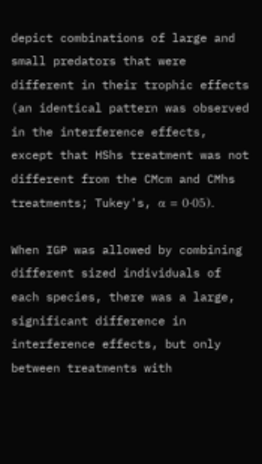depict combinations of large and small predators that were different in their trophic effects (an identical pattern was observed in the interference effects, except that HShs treatment was not different from the CMcm and CMhs treatments; Tukey's, α = 0·05).

When IGP was allowed by combining different sized individuals of each species, there was a large, significant difference in interference effects, but only between treatments with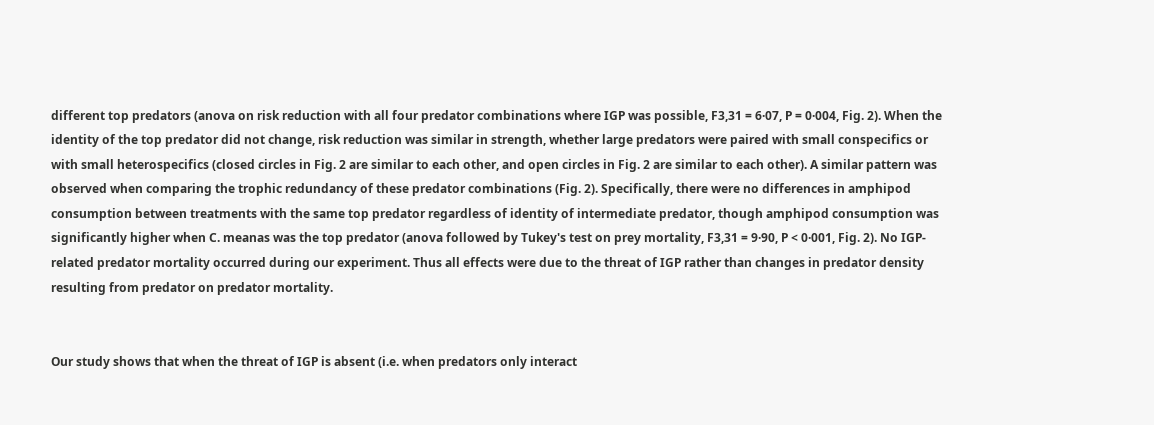different top predators (anova on risk reduction with all four predator combinations where IGP was possible, F3,31 = 6·07, P = 0·004, Fig. 2). When the identity of the top predator did not change, risk reduction was similar in strength, whether large predators were paired with small conspecifics or with small heterospecifics (closed circles in Fig. 2 are similar to each other, and open circles in Fig. 2 are similar to each other). A similar pattern was observed when comparing the trophic redundancy of these predator combinations (Fig. 2). Specifically, there were no differences in amphipod consumption between treatments with the same top predator regardless of identity of intermediate predator, though amphipod consumption was significantly higher when C. meanas was the top predator (anova followed by Tukey's test on prey mortality, F3,31 = 9·90, P < 0·001, Fig. 2). No IGP-related predator mortality occurred during our experiment. Thus all effects were due to the threat of IGP rather than changes in predator density resulting from predator on predator mortality.


Our study shows that when the threat of IGP is absent (i.e. when predators only interact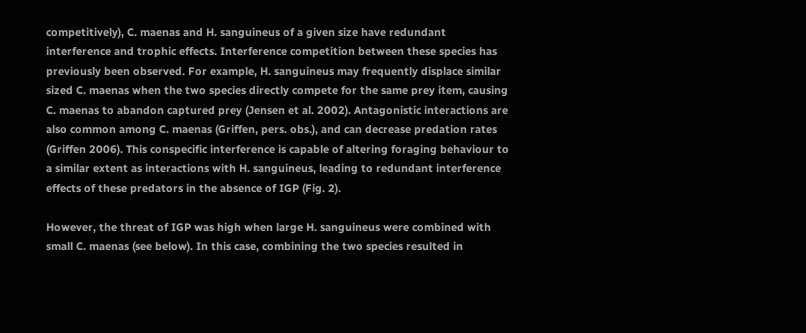competitively), C. maenas and H. sanguineus of a given size have redundant interference and trophic effects. Interference competition between these species has previously been observed. For example, H. sanguineus may frequently displace similar sized C. maenas when the two species directly compete for the same prey item, causing C. maenas to abandon captured prey (Jensen et al. 2002). Antagonistic interactions are also common among C. maenas (Griffen, pers. obs.), and can decrease predation rates (Griffen 2006). This conspecific interference is capable of altering foraging behaviour to a similar extent as interactions with H. sanguineus, leading to redundant interference effects of these predators in the absence of IGP (Fig. 2).

However, the threat of IGP was high when large H. sanguineus were combined with small C. maenas (see below). In this case, combining the two species resulted in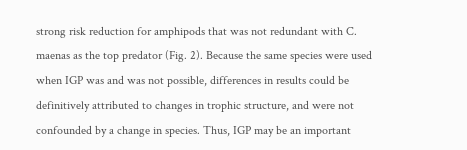strong risk reduction for amphipods that was not redundant with C. maenas as the top predator (Fig. 2). Because the same species were used when IGP was and was not possible, differences in results could be definitively attributed to changes in trophic structure, and were not confounded by a change in species. Thus, IGP may be an important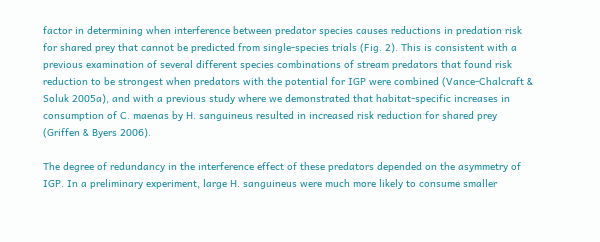factor in determining when interference between predator species causes reductions in predation risk for shared prey that cannot be predicted from single-species trials (Fig. 2). This is consistent with a previous examination of several different species combinations of stream predators that found risk reduction to be strongest when predators with the potential for IGP were combined (Vance-Chalcraft & Soluk 2005a), and with a previous study where we demonstrated that habitat-specific increases in consumption of C. maenas by H. sanguineus resulted in increased risk reduction for shared prey (Griffen & Byers 2006).

The degree of redundancy in the interference effect of these predators depended on the asymmetry of IGP. In a preliminary experiment, large H. sanguineus were much more likely to consume smaller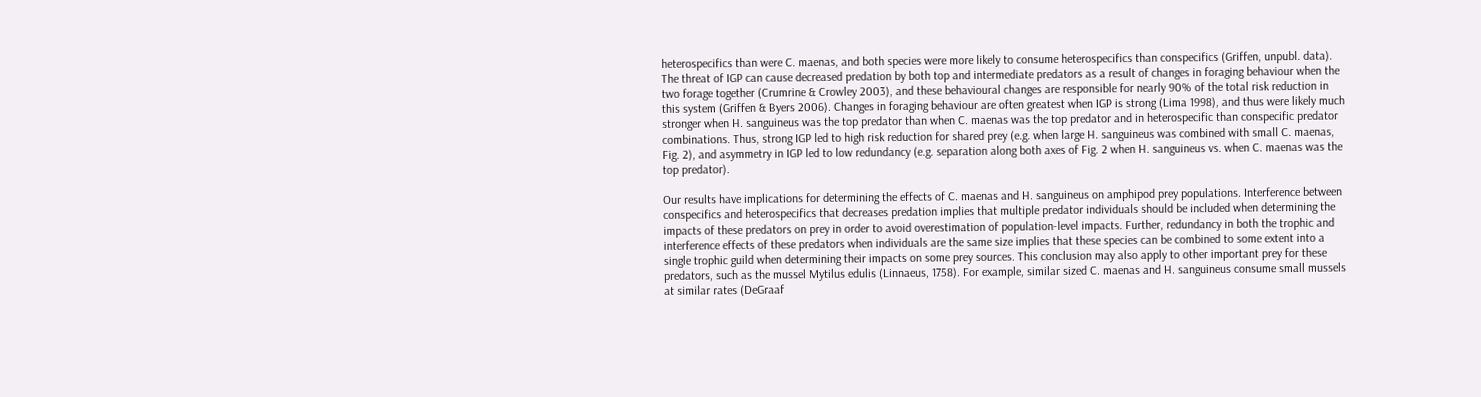heterospecifics than were C. maenas, and both species were more likely to consume heterospecifics than conspecifics (Griffen, unpubl. data). The threat of IGP can cause decreased predation by both top and intermediate predators as a result of changes in foraging behaviour when the two forage together (Crumrine & Crowley 2003), and these behavioural changes are responsible for nearly 90% of the total risk reduction in this system (Griffen & Byers 2006). Changes in foraging behaviour are often greatest when IGP is strong (Lima 1998), and thus were likely much stronger when H. sanguineus was the top predator than when C. maenas was the top predator and in heterospecific than conspecific predator combinations. Thus, strong IGP led to high risk reduction for shared prey (e.g. when large H. sanguineus was combined with small C. maenas, Fig. 2), and asymmetry in IGP led to low redundancy (e.g. separation along both axes of Fig. 2 when H. sanguineus vs. when C. maenas was the top predator).

Our results have implications for determining the effects of C. maenas and H. sanguineus on amphipod prey populations. Interference between conspecifics and heterospecifics that decreases predation implies that multiple predator individuals should be included when determining the impacts of these predators on prey in order to avoid overestimation of population-level impacts. Further, redundancy in both the trophic and interference effects of these predators when individuals are the same size implies that these species can be combined to some extent into a single trophic guild when determining their impacts on some prey sources. This conclusion may also apply to other important prey for these predators, such as the mussel Mytilus edulis (Linnaeus, 1758). For example, similar sized C. maenas and H. sanguineus consume small mussels at similar rates (DeGraaf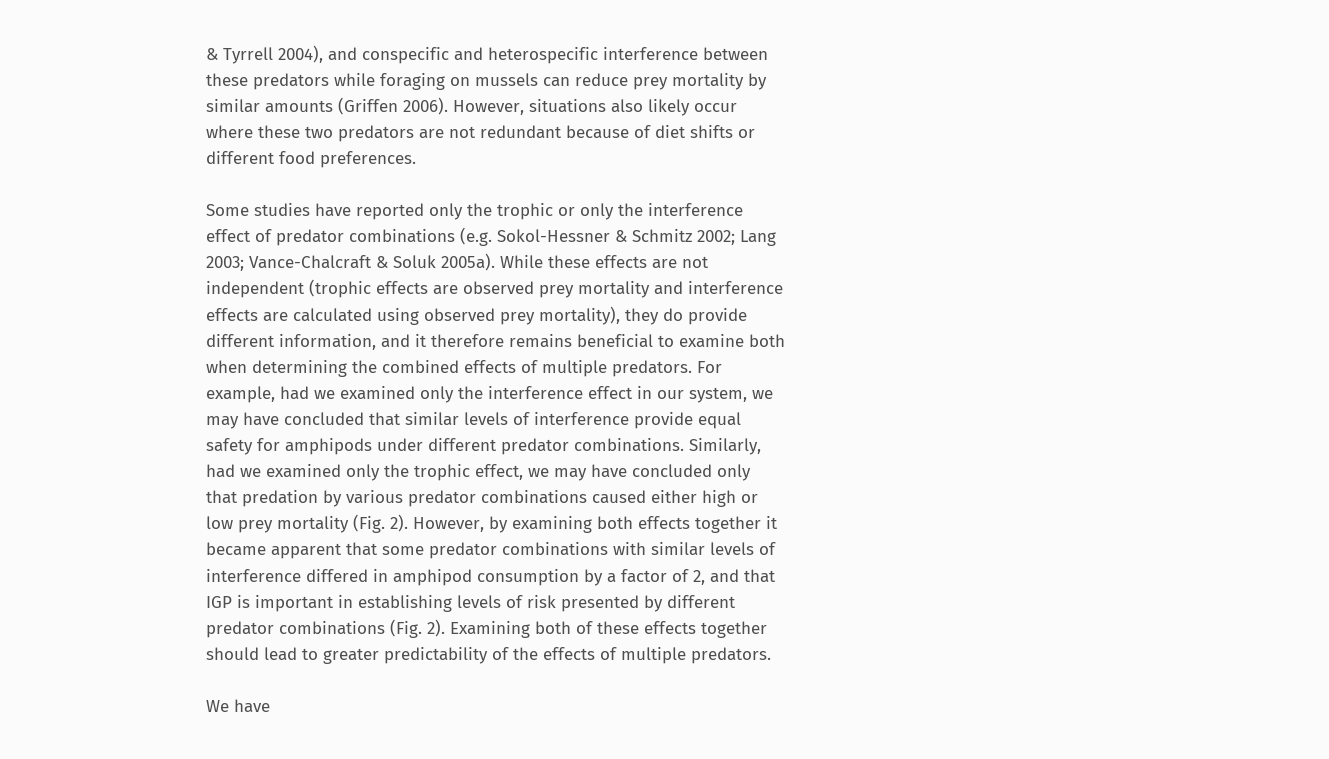& Tyrrell 2004), and conspecific and heterospecific interference between these predators while foraging on mussels can reduce prey mortality by similar amounts (Griffen 2006). However, situations also likely occur where these two predators are not redundant because of diet shifts or different food preferences.

Some studies have reported only the trophic or only the interference effect of predator combinations (e.g. Sokol-Hessner & Schmitz 2002; Lang 2003; Vance-Chalcraft & Soluk 2005a). While these effects are not independent (trophic effects are observed prey mortality and interference effects are calculated using observed prey mortality), they do provide different information, and it therefore remains beneficial to examine both when determining the combined effects of multiple predators. For example, had we examined only the interference effect in our system, we may have concluded that similar levels of interference provide equal safety for amphipods under different predator combinations. Similarly, had we examined only the trophic effect, we may have concluded only that predation by various predator combinations caused either high or low prey mortality (Fig. 2). However, by examining both effects together it became apparent that some predator combinations with similar levels of interference differed in amphipod consumption by a factor of 2, and that IGP is important in establishing levels of risk presented by different predator combinations (Fig. 2). Examining both of these effects together should lead to greater predictability of the effects of multiple predators.

We have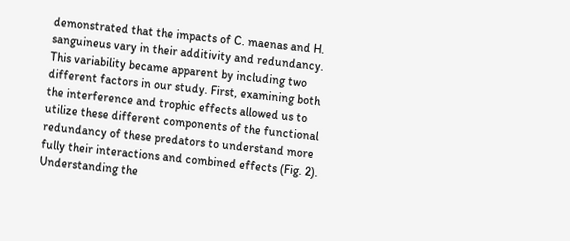demonstrated that the impacts of C. maenas and H. sanguineus vary in their additivity and redundancy. This variability became apparent by including two different factors in our study. First, examining both the interference and trophic effects allowed us to utilize these different components of the functional redundancy of these predators to understand more fully their interactions and combined effects (Fig. 2). Understanding the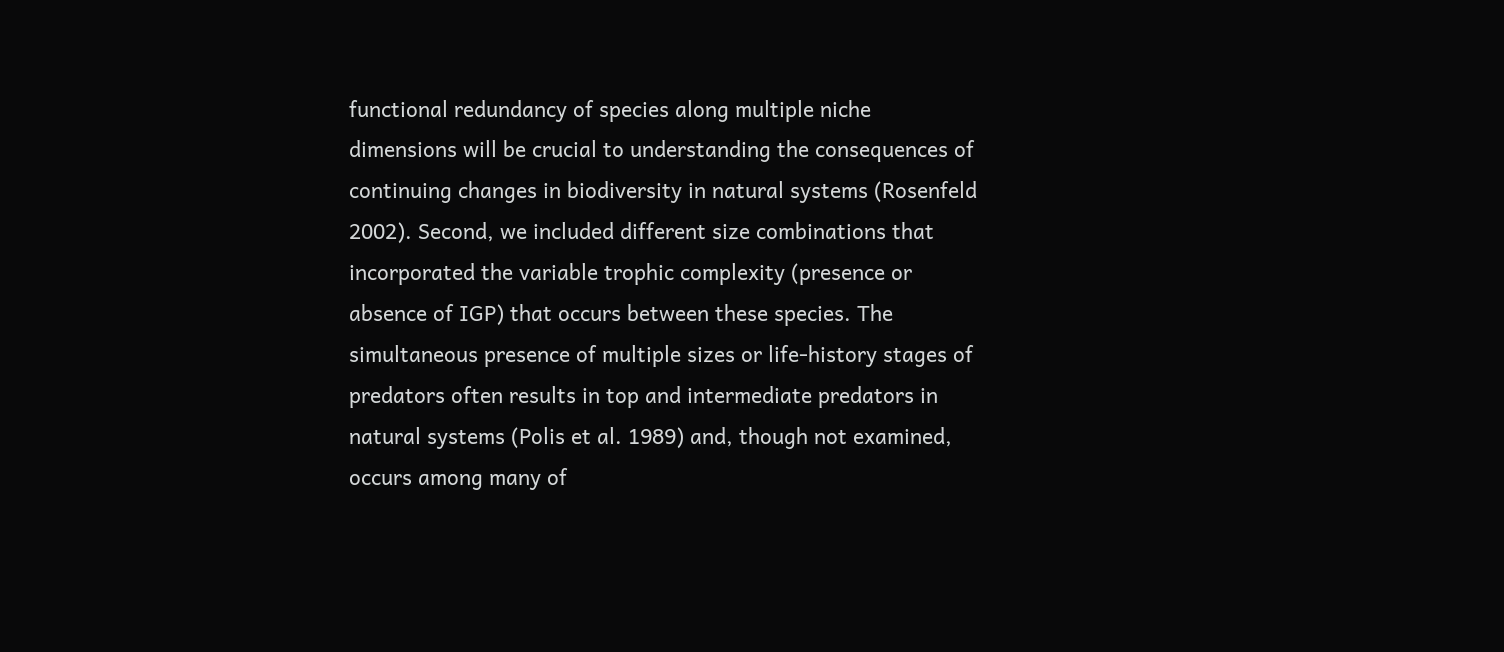functional redundancy of species along multiple niche dimensions will be crucial to understanding the consequences of continuing changes in biodiversity in natural systems (Rosenfeld 2002). Second, we included different size combinations that incorporated the variable trophic complexity (presence or absence of IGP) that occurs between these species. The simultaneous presence of multiple sizes or life-history stages of predators often results in top and intermediate predators in natural systems (Polis et al. 1989) and, though not examined, occurs among many of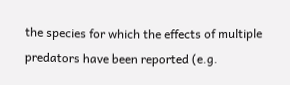the species for which the effects of multiple predators have been reported (e.g.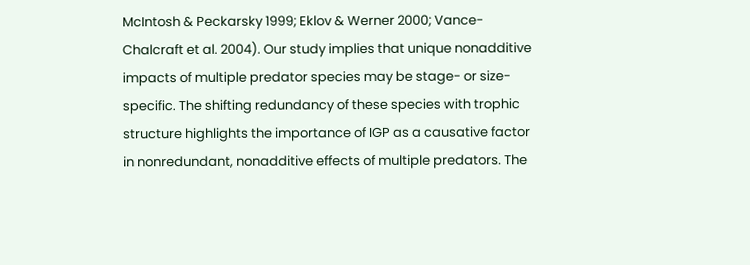McIntosh & Peckarsky 1999; Eklov & Werner 2000; Vance-Chalcraft et al. 2004). Our study implies that unique nonadditive impacts of multiple predator species may be stage- or size-specific. The shifting redundancy of these species with trophic structure highlights the importance of IGP as a causative factor in nonredundant, nonadditive effects of multiple predators. The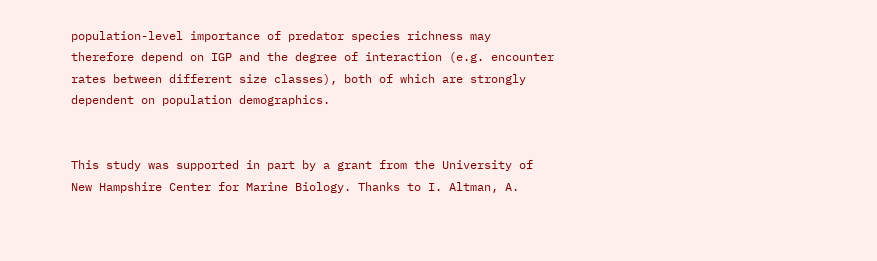population-level importance of predator species richness may therefore depend on IGP and the degree of interaction (e.g. encounter rates between different size classes), both of which are strongly dependent on population demographics.


This study was supported in part by a grant from the University of New Hampshire Center for Marine Biology. Thanks to I. Altman, A.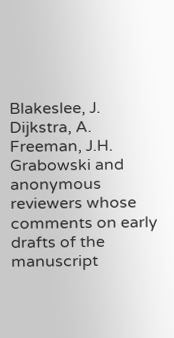Blakeslee, J. Dijkstra, A. Freeman, J.H. Grabowski and anonymous reviewers whose comments on early drafts of the manuscript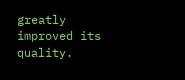greatly improved its quality.